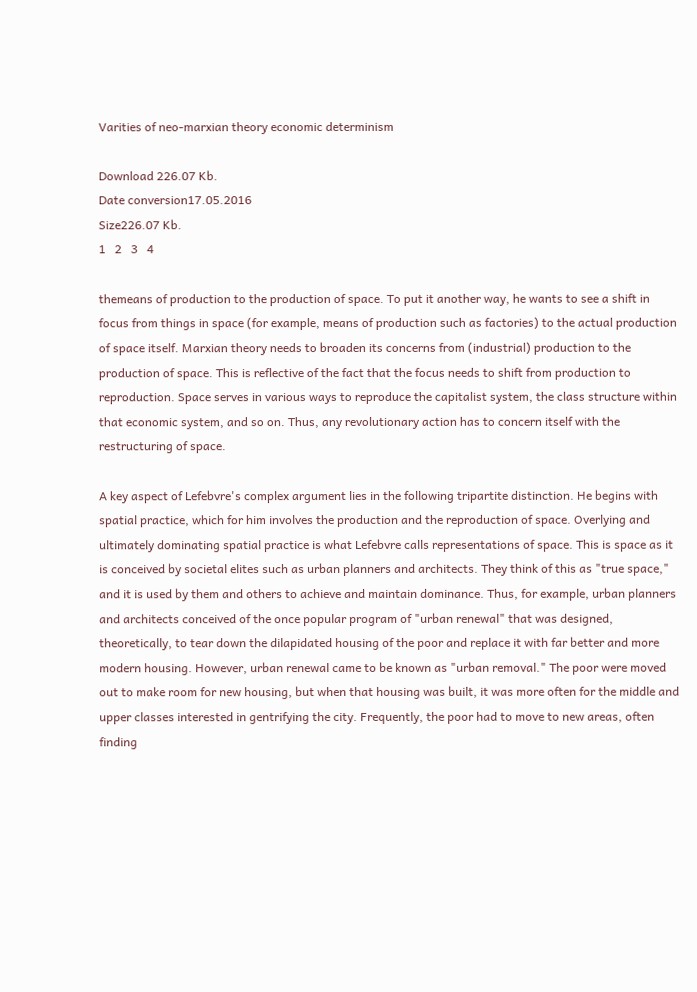Varities of neo-marxian theory economic determinism

Download 226.07 Kb.
Date conversion17.05.2016
Size226.07 Kb.
1   2   3   4

themeans of production to the production of space. To put it another way, he wants to see a shift in focus from things in space (for example, means of production such as factories) to the actual production of space itself. Marxian theory needs to broaden its concerns from (industrial) production to the production of space. This is reflective of the fact that the focus needs to shift from production to reproduction. Space serves in various ways to reproduce the capitalist system, the class structure within that economic system, and so on. Thus, any revolutionary action has to concern itself with the restructuring of space.

A key aspect of Lefebvre's complex argument lies in the following tripartite distinction. He begins with spatial practice, which for him involves the production and the reproduction of space. Overlying and ultimately dominating spatial practice is what Lefebvre calls representations of space. This is space as it is conceived by societal elites such as urban planners and architects. They think of this as "true space," and it is used by them and others to achieve and maintain dominance. Thus, for example, urban planners and architects conceived of the once popular program of "urban renewal" that was designed, theoretically, to tear down the dilapidated housing of the poor and replace it with far better and more modern housing. However, urban renewal came to be known as "urban removal." The poor were moved out to make room for new housing, but when that housing was built, it was more often for the middle and upper classes interested in gentrifying the city. Frequently, the poor had to move to new areas, often finding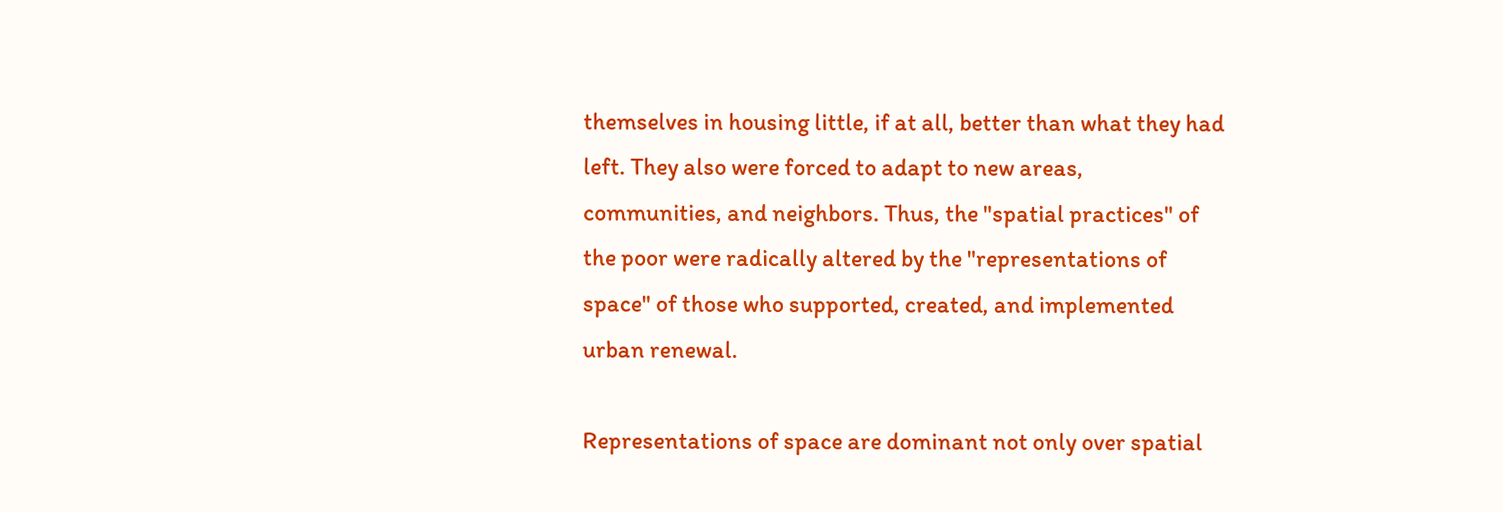themselves in housing little, if at all, better than what they had left. They also were forced to adapt to new areas, communities, and neighbors. Thus, the "spatial practices" of the poor were radically altered by the "representations of space" of those who supported, created, and implemented urban renewal.

Representations of space are dominant not only over spatial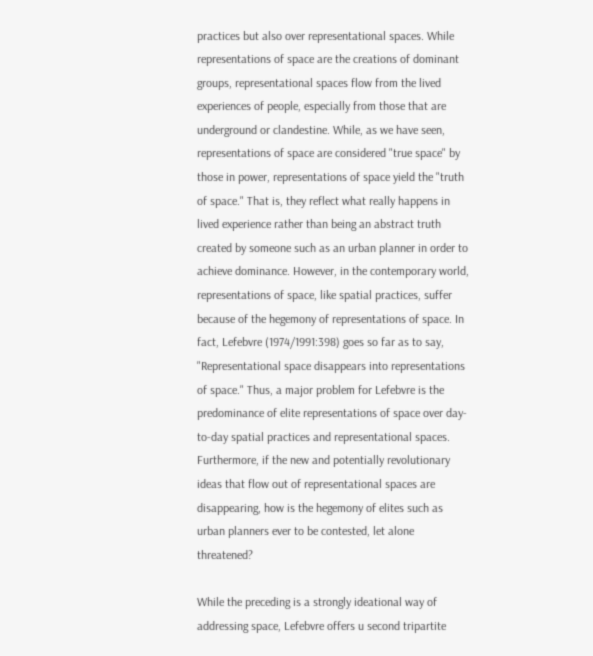practices but also over representational spaces. While representations of space are the creations of dominant groups, representational spaces flow from the lived experiences of people, especially from those that are underground or clandestine. While, as we have seen, representations of space are considered "true space" by those in power, representations of space yield the "truth of space." That is, they reflect what really happens in lived experience rather than being an abstract truth created by someone such as an urban planner in order to achieve dominance. However, in the contemporary world, representations of space, like spatial practices, suffer because of the hegemony of representations of space. In fact, Lefebvre (1974/1991:398) goes so far as to say, "Representational space disappears into representations of space." Thus, a major problem for Lefebvre is the predominance of elite representations of space over day-to-day spatial practices and representational spaces. Furthermore, if the new and potentially revolutionary ideas that flow out of representational spaces are disappearing, how is the hegemony of elites such as urban planners ever to be contested, let alone threatened?

While the preceding is a strongly ideational way of addressing space, Lefebvre offers u second tripartite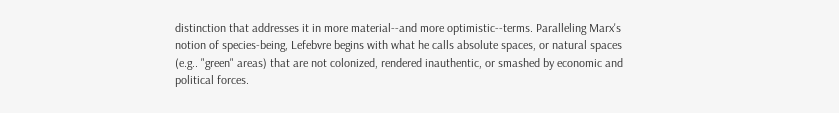distinction that addresses it in more material--and more optimistic--terms. Paralleling Marx's notion of species-being, Lefebvre begins with what he calls absolute spaces, or natural spaces (e.g.. "green" areas) that are not colonized, rendered inauthentic, or smashed by economic and political forces.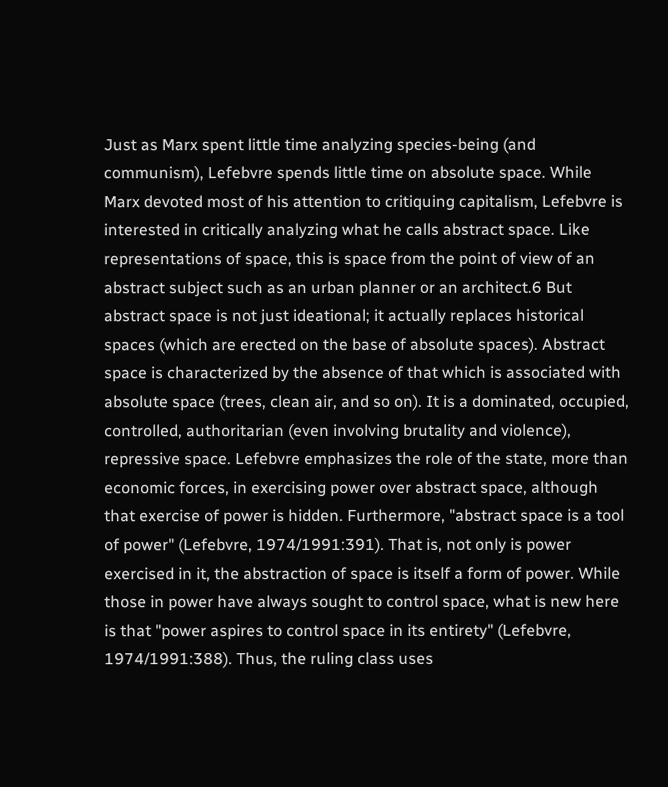Just as Marx spent little time analyzing species-being (and communism), Lefebvre spends little time on absolute space. While Marx devoted most of his attention to critiquing capitalism, Lefebvre is interested in critically analyzing what he calls abstract space. Like representations of space, this is space from the point of view of an abstract subject such as an urban planner or an architect.6 But abstract space is not just ideational; it actually replaces historical spaces (which are erected on the base of absolute spaces). Abstract space is characterized by the absence of that which is associated with absolute space (trees, clean air, and so on). It is a dominated, occupied, controlled, authoritarian (even involving brutality and violence), repressive space. Lefebvre emphasizes the role of the state, more than economic forces, in exercising power over abstract space, although that exercise of power is hidden. Furthermore, "abstract space is a tool of power" (Lefebvre, 1974/1991:391). That is, not only is power exercised in it, the abstraction of space is itself a form of power. While those in power have always sought to control space, what is new here is that "power aspires to control space in its entirety" (Lefebvre, 1974/1991:388). Thus, the ruling class uses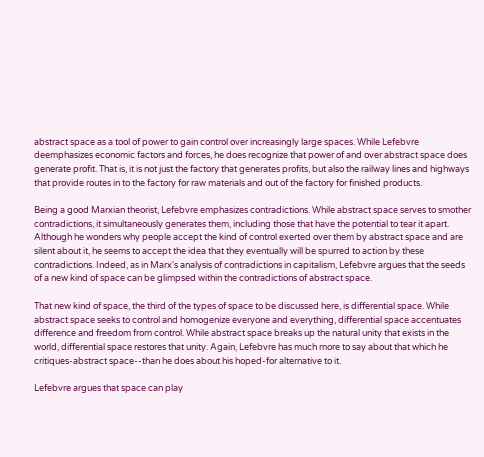abstract space as a tool of power to gain control over increasingly large spaces. While Lefebvre deemphasizes economic factors and forces, he does recognize that power of and over abstract space does generate profit. That is, it is not just the factory that generates profits, but also the railway lines and highways that provide routes in to the factory for raw materials and out of the factory for finished products.

Being a good Marxian theorist, Lefebvre emphasizes contradictions. While abstract space serves to smother contradictions, it simultaneously generates them, including those that have the potential to tear it apart. Although he wonders why people accept the kind of control exerted over them by abstract space and are silent about it, he seems to accept the idea that they eventually will be spurred to action by these contradictions. Indeed, as in Marx's analysis of contradictions in capitalism, Lefebvre argues that the seeds of a new kind of space can be glimpsed within the contradictions of abstract space.

That new kind of space, the third of the types of space to be discussed here, is differential space. While abstract space seeks to control and homogenize everyone and everything, differential space accentuates difference and freedom from control. While abstract space breaks up the natural unity that exists in the world, differential space restores that unity. Again, Lefebvre has much more to say about that which he critiques-abstract space--than he does about his hoped-for alternative to it.

Lefebvre argues that space can play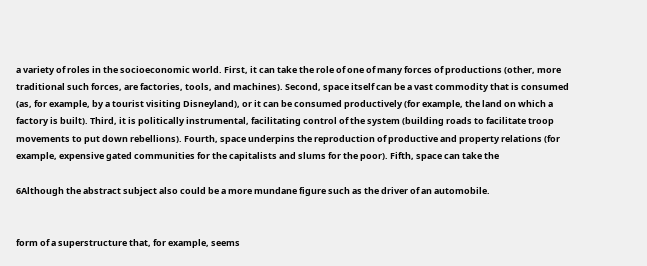a variety of roles in the socioeconomic world. First, it can take the role of one of many forces of productions (other, more traditional such forces, are factories, tools, and machines). Second, space itself can be a vast commodity that is consumed (as, for example, by a tourist visiting Disneyland), or it can be consumed productively (for example, the land on which a factory is built). Third, it is politically instrumental, facilitating control of the system (building roads to facilitate troop movements to put down rebellions). Fourth, space underpins the reproduction of productive and property relations (for example, expensive gated communities for the capitalists and slums for the poor). Fifth, space can take the

6Although the abstract subject also could be a more mundane figure such as the driver of an automobile.


form of a superstructure that, for example, seems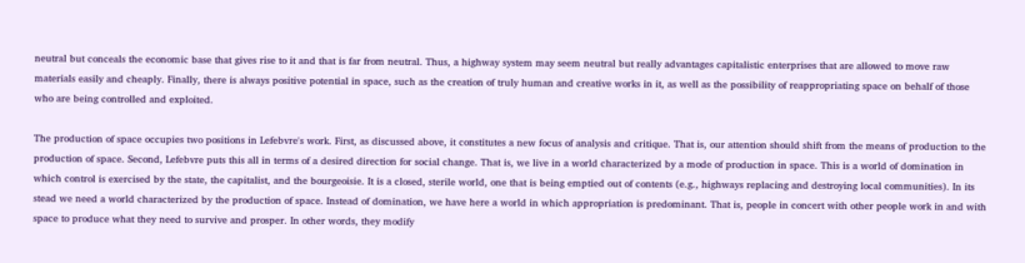neutral but conceals the economic base that gives rise to it and that is far from neutral. Thus, a highway system may seem neutral but really advantages capitalistic enterprises that are allowed to move raw materials easily and cheaply. Finally, there is always positive potential in space, such as the creation of truly human and creative works in it, as well as the possibility of reappropriating space on behalf of those who are being controlled and exploited.

The production of space occupies two positions in Lefebvre's work. First, as discussed above, it constitutes a new focus of analysis and critique. That is, our attention should shift from the means of production to the production of space. Second, Lefebvre puts this all in terms of a desired direction for social change. That is, we live in a world characterized by a mode of production in space. This is a world of domination in which control is exercised by the state, the capitalist, and the bourgeoisie. It is a closed, sterile world, one that is being emptied out of contents (e.g., highways replacing and destroying local communities). In its stead we need a world characterized by the production of space. Instead of domination, we have here a world in which appropriation is predominant. That is, people in concert with other people work in and with space to produce what they need to survive and prosper. In other words, they modify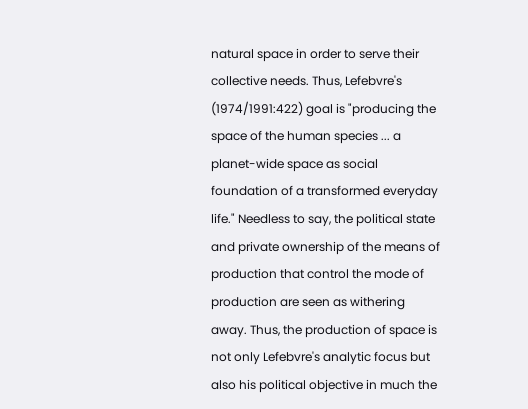natural space in order to serve their collective needs. Thus, Lefebvre's (1974/1991:422) goal is "producing the space of the human species ... a planet-wide space as social foundation of a transformed everyday life." Needless to say, the political state and private ownership of the means of production that control the mode of production are seen as withering away. Thus, the production of space is not only Lefebvre's analytic focus but also his political objective in much the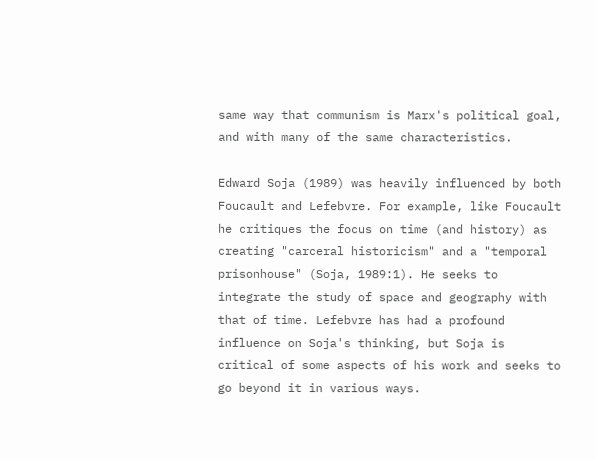same way that communism is Marx's political goal, and with many of the same characteristics.

Edward Soja (1989) was heavily influenced by both Foucault and Lefebvre. For example, like Foucault he critiques the focus on time (and history) as creating "carceral historicism" and a "temporal prisonhouse" (Soja, 1989:1). He seeks to integrate the study of space and geography with that of time. Lefebvre has had a profound influence on Soja's thinking, but Soja is critical of some aspects of his work and seeks to go beyond it in various ways.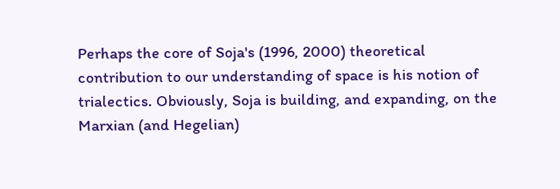Perhaps the core of Soja's (1996, 2000) theoretical contribution to our understanding of space is his notion of trialectics. Obviously, Soja is building, and expanding, on the Marxian (and Hegelian)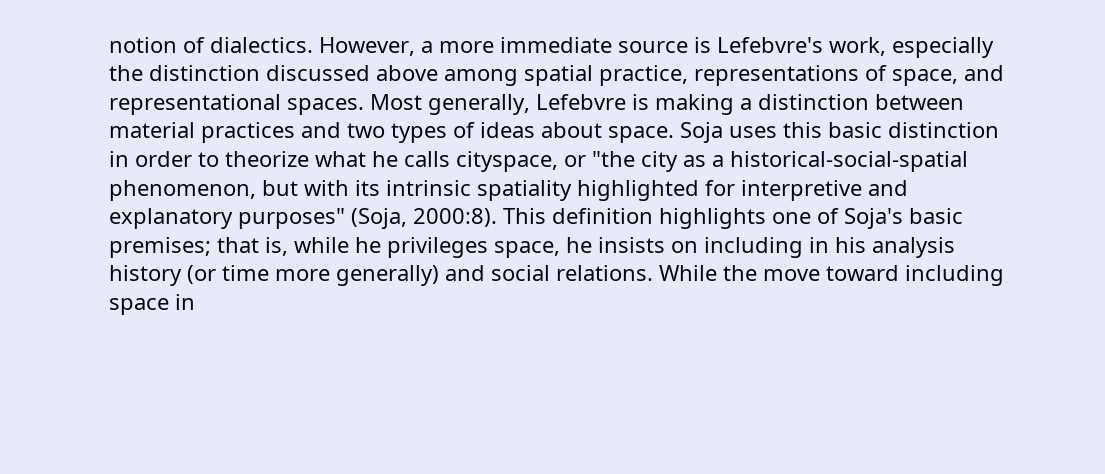notion of dialectics. However, a more immediate source is Lefebvre's work, especially the distinction discussed above among spatial practice, representations of space, and representational spaces. Most generally, Lefebvre is making a distinction between material practices and two types of ideas about space. Soja uses this basic distinction in order to theorize what he calls cityspace, or "the city as a historical-social-spatial phenomenon, but with its intrinsic spatiality highlighted for interpretive and explanatory purposes" (Soja, 2000:8). This definition highlights one of Soja's basic premises; that is, while he privileges space, he insists on including in his analysis history (or time more generally) and social relations. While the move toward including space in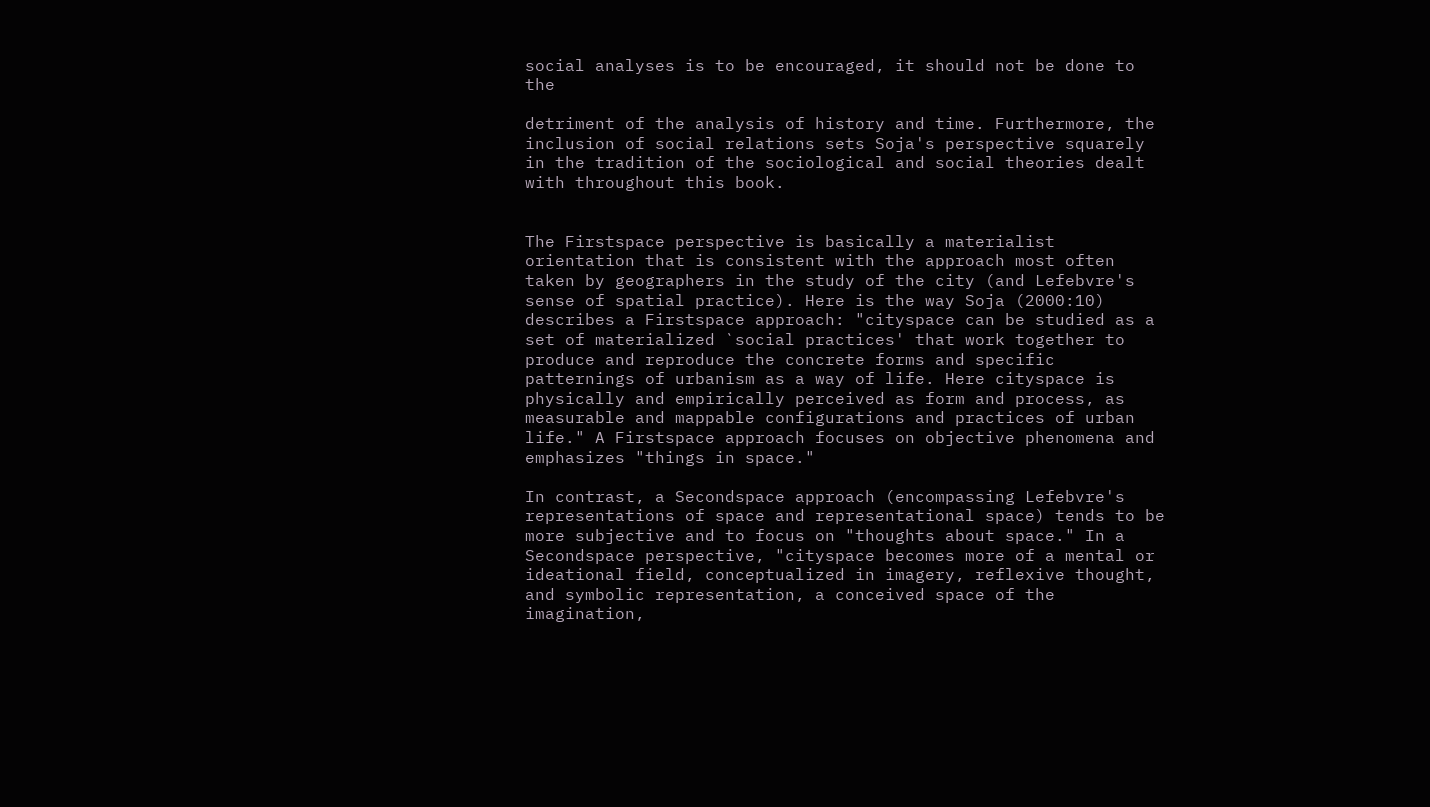social analyses is to be encouraged, it should not be done to the

detriment of the analysis of history and time. Furthermore, the inclusion of social relations sets Soja's perspective squarely in the tradition of the sociological and social theories dealt with throughout this book.


The Firstspace perspective is basically a materialist orientation that is consistent with the approach most often taken by geographers in the study of the city (and Lefebvre's sense of spatial practice). Here is the way Soja (2000:10) describes a Firstspace approach: "cityspace can be studied as a set of materialized `social practices' that work together to produce and reproduce the concrete forms and specific patternings of urbanism as a way of life. Here cityspace is physically and empirically perceived as form and process, as measurable and mappable configurations and practices of urban life." A Firstspace approach focuses on objective phenomena and emphasizes "things in space."

In contrast, a Secondspace approach (encompassing Lefebvre's representations of space and representational space) tends to be more subjective and to focus on "thoughts about space." In a Secondspace perspective, "cityspace becomes more of a mental or ideational field, conceptualized in imagery, reflexive thought, and symbolic representation, a conceived space of the imagination,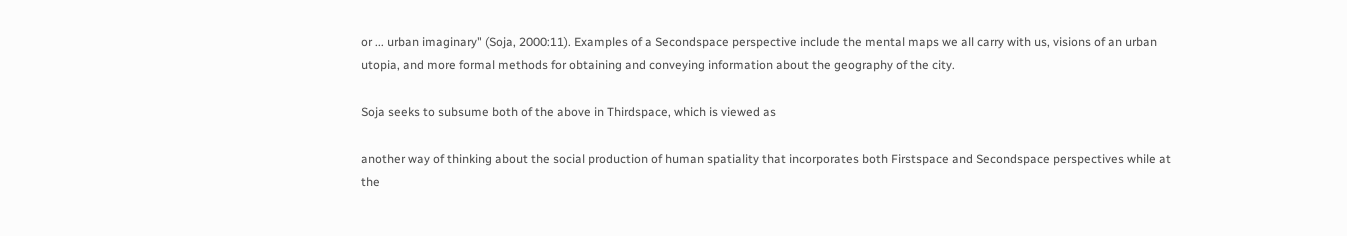or ... urban imaginary" (Soja, 2000:11). Examples of a Secondspace perspective include the mental maps we all carry with us, visions of an urban utopia, and more formal methods for obtaining and conveying information about the geography of the city.

Soja seeks to subsume both of the above in Thirdspace, which is viewed as

another way of thinking about the social production of human spatiality that incorporates both Firstspace and Secondspace perspectives while at the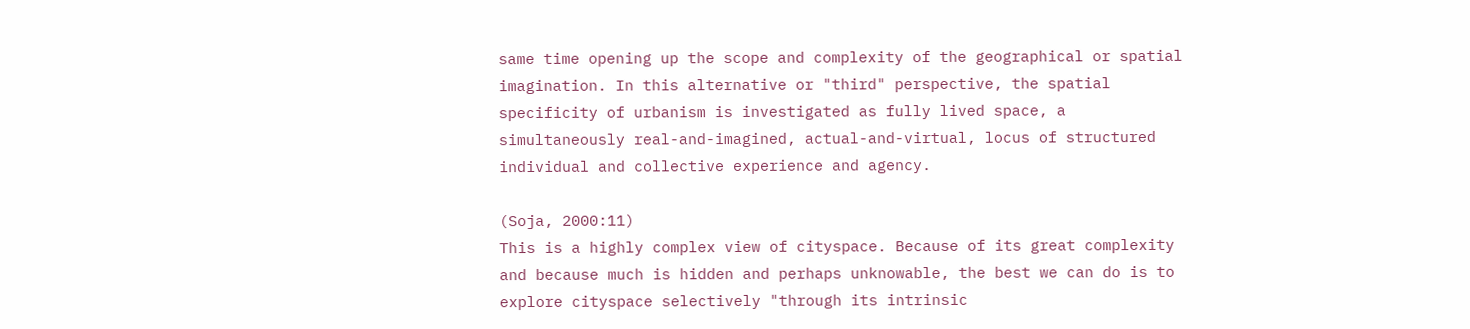same time opening up the scope and complexity of the geographical or spatial imagination. In this alternative or "third" perspective, the spatial specificity of urbanism is investigated as fully lived space, a simultaneously real-and-imagined, actual-and-virtual, locus of structured individual and collective experience and agency.

(Soja, 2000:11)
This is a highly complex view of cityspace. Because of its great complexity and because much is hidden and perhaps unknowable, the best we can do is to explore cityspace selectively "through its intrinsic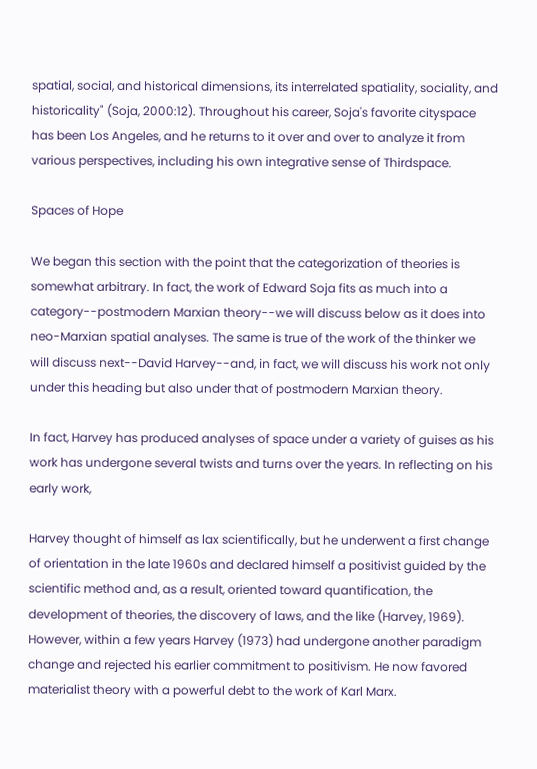spatial, social, and historical dimensions, its interrelated spatiality, sociality, and historicality" (Soja, 2000:12). Throughout his career, Soja's favorite cityspace has been Los Angeles, and he returns to it over and over to analyze it from various perspectives, including his own integrative sense of Thirdspace.

Spaces of Hope

We began this section with the point that the categorization of theories is somewhat arbitrary. In fact, the work of Edward Soja fits as much into a category--postmodern Marxian theory--we will discuss below as it does into neo-Marxian spatial analyses. The same is true of the work of the thinker we will discuss next--David Harvey--and, in fact, we will discuss his work not only under this heading but also under that of postmodern Marxian theory.

In fact, Harvey has produced analyses of space under a variety of guises as his work has undergone several twists and turns over the years. In reflecting on his early work,

Harvey thought of himself as lax scientifically, but he underwent a first change of orientation in the late 1960s and declared himself a positivist guided by the scientific method and, as a result, oriented toward quantification, the development of theories, the discovery of laws, and the like (Harvey, 1969). However, within a few years Harvey (1973) had undergone another paradigm change and rejected his earlier commitment to positivism. He now favored materialist theory with a powerful debt to the work of Karl Marx.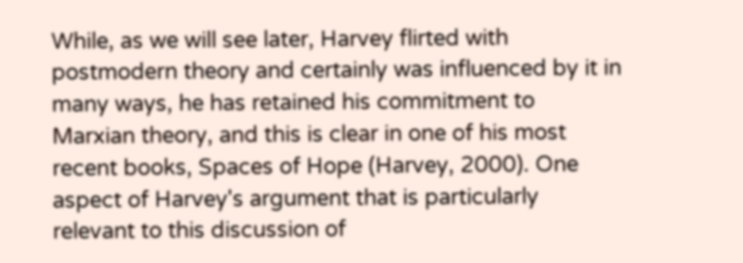While, as we will see later, Harvey flirted with postmodern theory and certainly was influenced by it in many ways, he has retained his commitment to Marxian theory, and this is clear in one of his most recent books, Spaces of Hope (Harvey, 2000). One aspect of Harvey's argument that is particularly relevant to this discussion of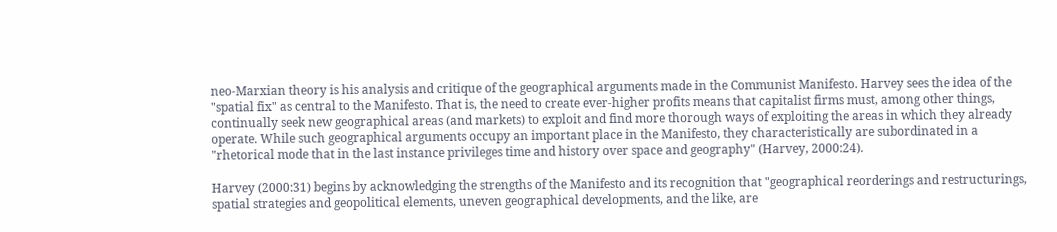neo-Marxian theory is his analysis and critique of the geographical arguments made in the Communist Manifesto. Harvey sees the idea of the "spatial fix" as central to the Manifesto. That is, the need to create ever-higher profits means that capitalist firms must, among other things, continually seek new geographical areas (and markets) to exploit and find more thorough ways of exploiting the areas in which they already operate. While such geographical arguments occupy an important place in the Manifesto, they characteristically are subordinated in a "rhetorical mode that in the last instance privileges time and history over space and geography" (Harvey, 2000:24).

Harvey (2000:31) begins by acknowledging the strengths of the Manifesto and its recognition that "geographical reorderings and restructurings, spatial strategies and geopolitical elements, uneven geographical developments, and the like, are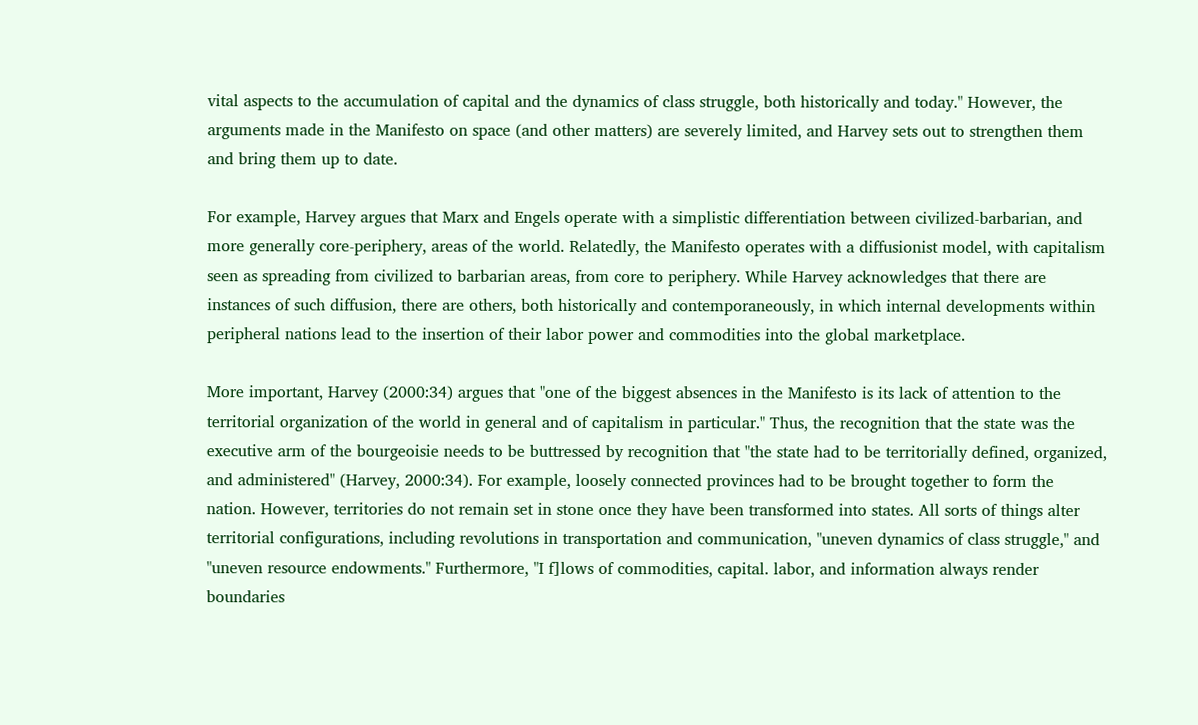vital aspects to the accumulation of capital and the dynamics of class struggle, both historically and today." However, the arguments made in the Manifesto on space (and other matters) are severely limited, and Harvey sets out to strengthen them and bring them up to date.

For example, Harvey argues that Marx and Engels operate with a simplistic differentiation between civilized-barbarian, and more generally core-periphery, areas of the world. Relatedly, the Manifesto operates with a diffusionist model, with capitalism seen as spreading from civilized to barbarian areas, from core to periphery. While Harvey acknowledges that there are instances of such diffusion, there are others, both historically and contemporaneously, in which internal developments within peripheral nations lead to the insertion of their labor power and commodities into the global marketplace.

More important, Harvey (2000:34) argues that "one of the biggest absences in the Manifesto is its lack of attention to the territorial organization of the world in general and of capitalism in particular." Thus, the recognition that the state was the executive arm of the bourgeoisie needs to be buttressed by recognition that "the state had to be territorially defined, organized, and administered" (Harvey, 2000:34). For example, loosely connected provinces had to be brought together to form the nation. However, territories do not remain set in stone once they have been transformed into states. All sorts of things alter territorial configurations, including revolutions in transportation and communication, "uneven dynamics of class struggle," and "uneven resource endowments." Furthermore, "I f]lows of commodities, capital. labor, and information always render boundaries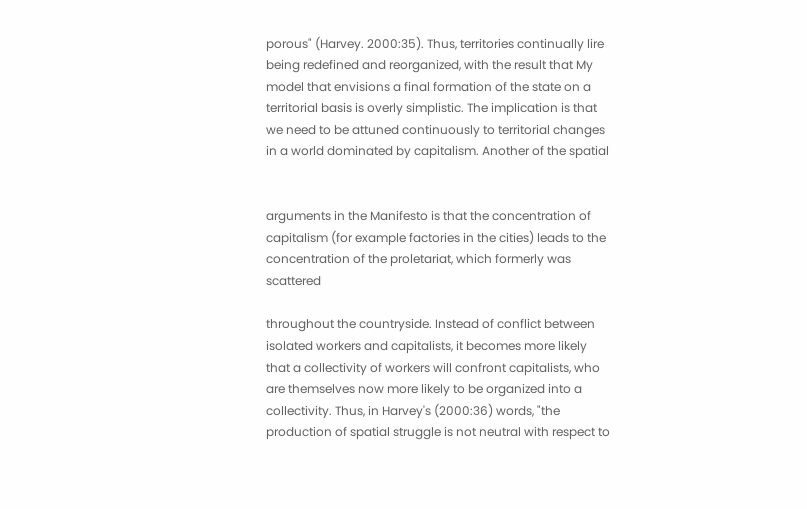porous" (Harvey. 2000:35). Thus, territories continually lire being redefined and reorganized, with the result that My model that envisions a final formation of the state on a territorial basis is overly simplistic. The implication is that we need to be attuned continuously to territorial changes in a world dominated by capitalism. Another of the spatial


arguments in the Manifesto is that the concentration of capitalism (for example factories in the cities) leads to the concentration of the proletariat, which formerly was scattered

throughout the countryside. Instead of conflict between isolated workers and capitalists, it becomes more likely that a collectivity of workers will confront capitalists, who are themselves now more likely to be organized into a collectivity. Thus, in Harvey's (2000:36) words, "the production of spatial struggle is not neutral with respect to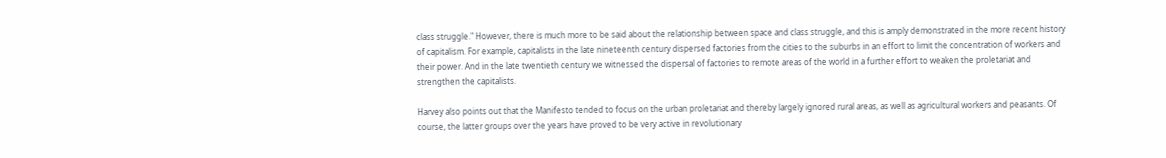class struggle." However, there is much more to be said about the relationship between space and class struggle, and this is amply demonstrated in the more recent history of capitalism. For example, capitalists in the late nineteenth century dispersed factories from the cities to the suburbs in an effort to limit the concentration of workers and their power. And in the late twentieth century we witnessed the dispersal of factories to remote areas of the world in a further effort to weaken the proletariat and strengthen the capitalists.

Harvey also points out that the Manifesto tended to focus on the urban proletariat and thereby largely ignored rural areas, as well as agricultural workers and peasants. Of course, the latter groups over the years have proved to be very active in revolutionary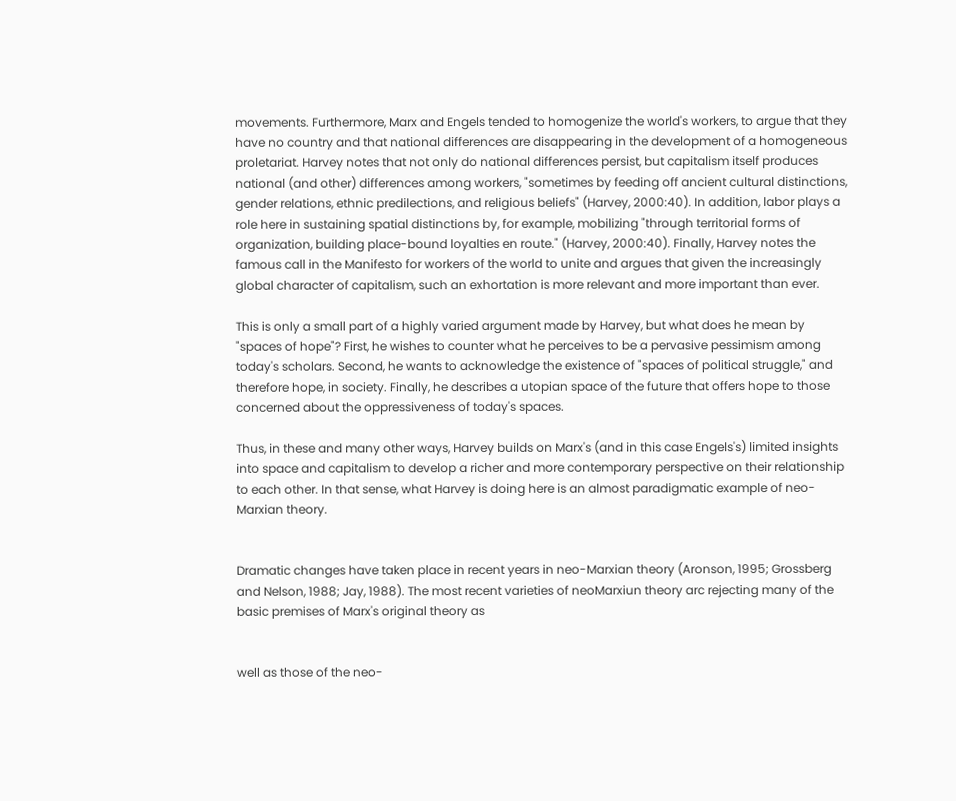movements. Furthermore, Marx and Engels tended to homogenize the world's workers, to argue that they have no country and that national differences are disappearing in the development of a homogeneous proletariat. Harvey notes that not only do national differences persist, but capitalism itself produces national (and other) differences among workers, "sometimes by feeding off ancient cultural distinctions, gender relations, ethnic predilections, and religious beliefs" (Harvey, 2000:40). In addition, labor plays a role here in sustaining spatial distinctions by, for example, mobilizing "through territorial forms of organization, building place-bound loyalties en route." (Harvey, 2000:40). Finally, Harvey notes the famous call in the Manifesto for workers of the world to unite and argues that given the increasingly global character of capitalism, such an exhortation is more relevant and more important than ever.

This is only a small part of a highly varied argument made by Harvey, but what does he mean by "spaces of hope"? First, he wishes to counter what he perceives to be a pervasive pessimism among today's scholars. Second, he wants to acknowledge the existence of "spaces of political struggle," and therefore hope, in society. Finally, he describes a utopian space of the future that offers hope to those concerned about the oppressiveness of today's spaces.

Thus, in these and many other ways, Harvey builds on Marx's (and in this case Engels's) limited insights into space and capitalism to develop a richer and more contemporary perspective on their relationship to each other. In that sense, what Harvey is doing here is an almost paradigmatic example of neo-Marxian theory.


Dramatic changes have taken place in recent years in neo-Marxian theory (Aronson, 1995; Grossberg and Nelson, 1988; Jay, 1988). The most recent varieties of neoMarxiun theory arc rejecting many of the basic premises of Marx's original theory as


well as those of the neo-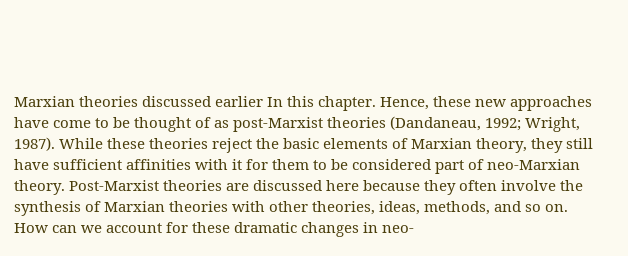Marxian theories discussed earlier In this chapter. Hence, these new approaches have come to be thought of as post-Marxist theories (Dandaneau, 1992; Wright, 1987). While these theories reject the basic elements of Marxian theory, they still have sufficient affinities with it for them to be considered part of neo-Marxian theory. Post-Marxist theories are discussed here because they often involve the synthesis of Marxian theories with other theories, ideas, methods, and so on. How can we account for these dramatic changes in neo-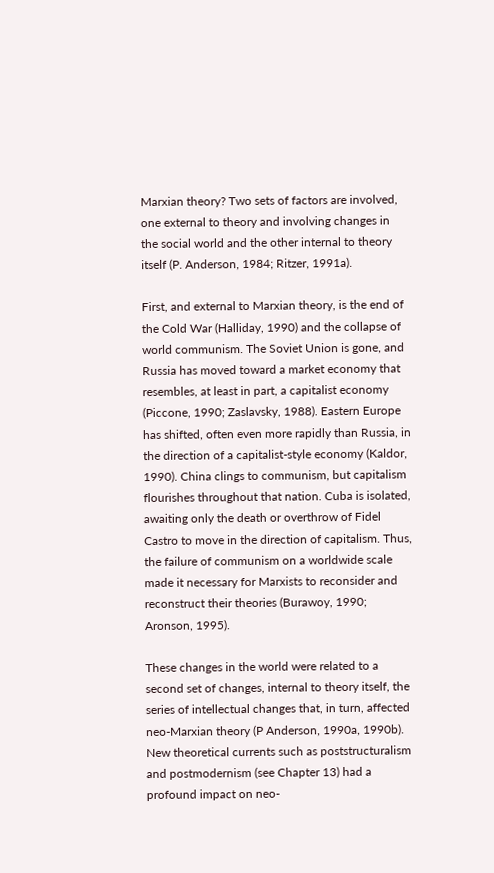Marxian theory? Two sets of factors are involved, one external to theory and involving changes in the social world and the other internal to theory itself (P. Anderson, 1984; Ritzer, 1991a).

First, and external to Marxian theory, is the end of the Cold War (Halliday, 1990) and the collapse of world communism. The Soviet Union is gone, and Russia has moved toward a market economy that resembles, at least in part, a capitalist economy (Piccone, 1990; Zaslavsky, 1988). Eastern Europe has shifted, often even more rapidly than Russia, in the direction of a capitalist-style economy (Kaldor, 1990). China clings to communism, but capitalism flourishes throughout that nation. Cuba is isolated, awaiting only the death or overthrow of Fidel Castro to move in the direction of capitalism. Thus, the failure of communism on a worldwide scale made it necessary for Marxists to reconsider and reconstruct their theories (Burawoy, 1990; Aronson, 1995).

These changes in the world were related to a second set of changes, internal to theory itself, the series of intellectual changes that, in turn, affected neo-Marxian theory (P Anderson, 1990a, 1990b). New theoretical currents such as poststructuralism and postmodernism (see Chapter 13) had a profound impact on neo-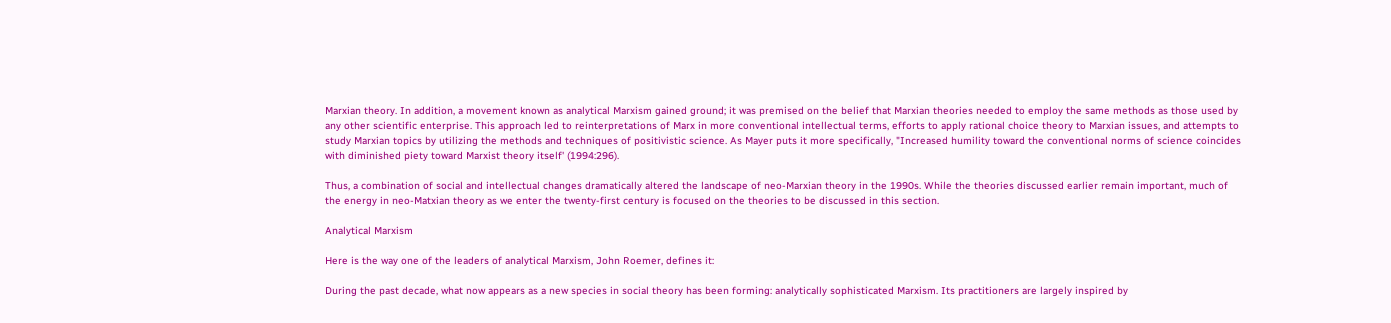Marxian theory. In addition, a movement known as analytical Marxism gained ground; it was premised on the belief that Marxian theories needed to employ the same methods as those used by any other scientific enterprise. This approach led to reinterpretations of Marx in more conventional intellectual terms, efforts to apply rational choice theory to Marxian issues, and attempts to study Marxian topics by utilizing the methods and techniques of positivistic science. As Mayer puts it more specifically, "Increased humility toward the conventional norms of science coincides with diminished piety toward Marxist theory itself' (1994:296).

Thus, a combination of social and intellectual changes dramatically altered the landscape of neo-Marxian theory in the 1990s. While the theories discussed earlier remain important, much of the energy in neo-Matxian theory as we enter the twenty-first century is focused on the theories to be discussed in this section.

Analytical Marxism

Here is the way one of the leaders of analytical Marxism, John Roemer, defines it:

During the past decade, what now appears as a new species in social theory has been forming: analytically sophisticated Marxism. Its practitioners are largely inspired by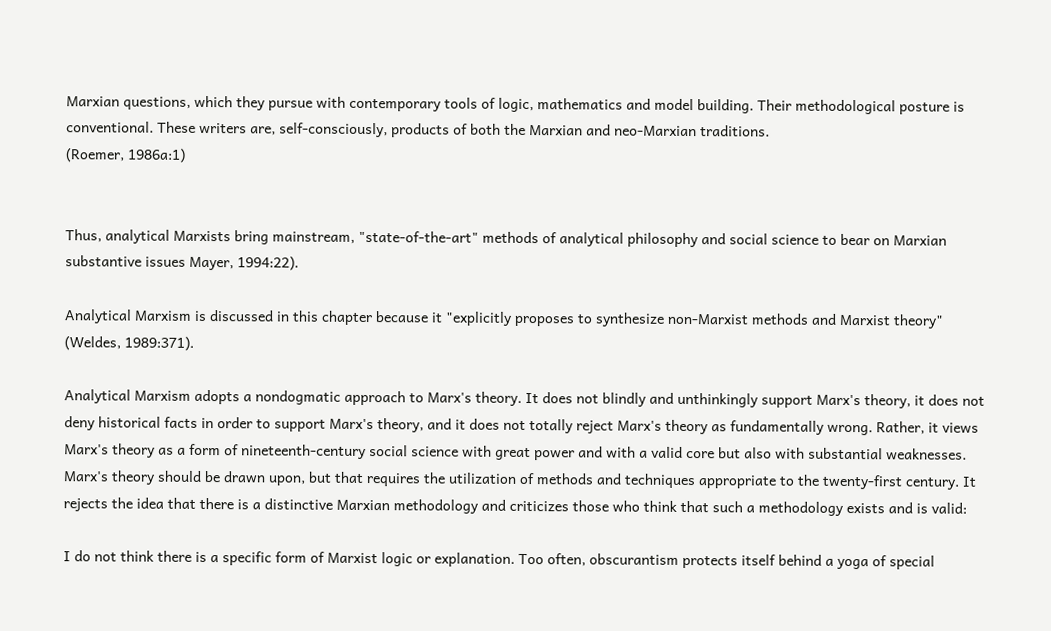Marxian questions, which they pursue with contemporary tools of logic, mathematics and model building. Their methodological posture is conventional. These writers are, self-consciously, products of both the Marxian and neo-Marxian traditions.
(Roemer, 1986a:1)


Thus, analytical Marxists bring mainstream, "state-of-the-art" methods of analytical philosophy and social science to bear on Marxian substantive issues Mayer, 1994:22).

Analytical Marxism is discussed in this chapter because it "explicitly proposes to synthesize non-Marxist methods and Marxist theory" (Weldes, 1989:371).

Analytical Marxism adopts a nondogmatic approach to Marx's theory. It does not blindly and unthinkingly support Marx's theory, it does not deny historical facts in order to support Marx's theory, and it does not totally reject Marx's theory as fundamentally wrong. Rather, it views Marx's theory as a form of nineteenth-century social science with great power and with a valid core but also with substantial weaknesses. Marx's theory should be drawn upon, but that requires the utilization of methods and techniques appropriate to the twenty-first century. It rejects the idea that there is a distinctive Marxian methodology and criticizes those who think that such a methodology exists and is valid:

I do not think there is a specific form of Marxist logic or explanation. Too often, obscurantism protects itself behind a yoga of special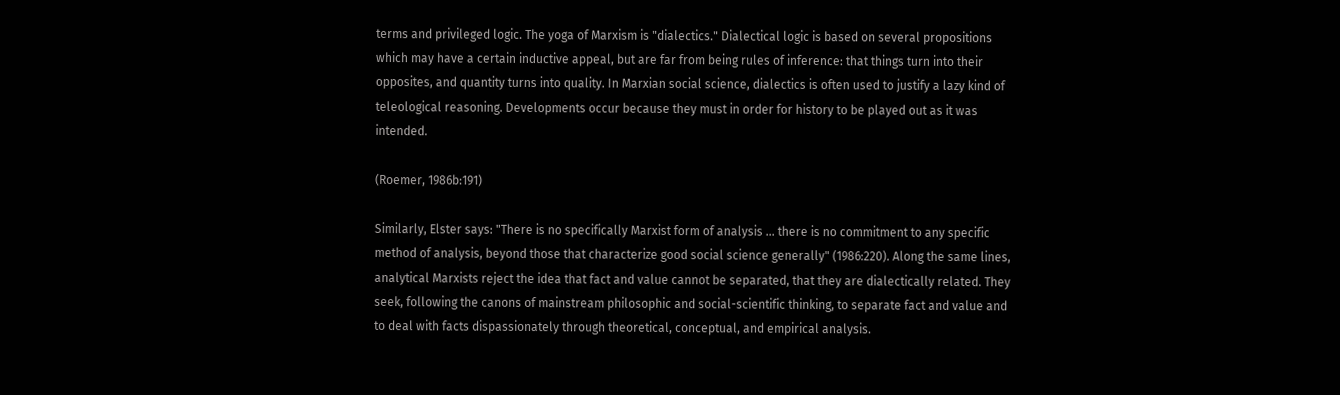terms and privileged logic. The yoga of Marxism is "dialectics." Dialectical logic is based on several propositions which may have a certain inductive appeal, but are far from being rules of inference: that things turn into their opposites, and quantity turns into quality. In Marxian social science, dialectics is often used to justify a lazy kind of teleological reasoning. Developments occur because they must in order for history to be played out as it was intended.

(Roemer, 1986b:191)

Similarly, Elster says: "There is no specifically Marxist form of analysis ... there is no commitment to any specific method of analysis, beyond those that characterize good social science generally" (1986:220). Along the same lines, analytical Marxists reject the idea that fact and value cannot be separated, that they are dialectically related. They seek, following the canons of mainstream philosophic and social-scientific thinking, to separate fact and value and to deal with facts dispassionately through theoretical, conceptual, and empirical analysis.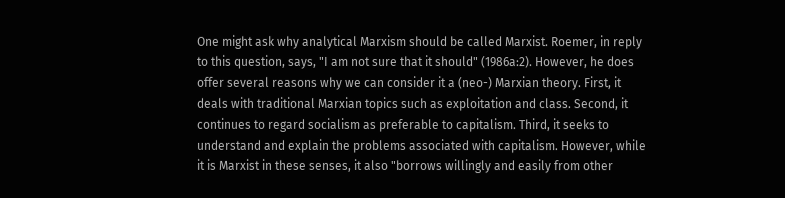One might ask why analytical Marxism should be called Marxist. Roemer, in reply to this question, says, "I am not sure that it should" (1986a:2). However, he does offer several reasons why we can consider it a (neo-) Marxian theory. First, it deals with traditional Marxian topics such as exploitation and class. Second, it continues to regard socialism as preferable to capitalism. Third, it seeks to understand and explain the problems associated with capitalism. However, while it is Marxist in these senses, it also "borrows willingly and easily from other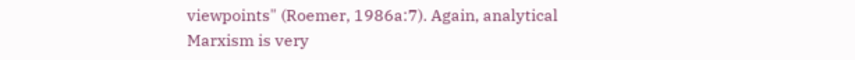viewpoints" (Roemer, 1986a:7). Again, analytical Marxism is very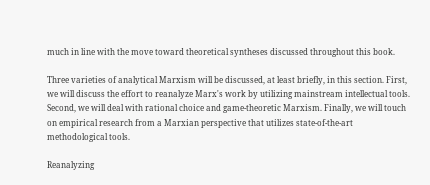much in line with the move toward theoretical syntheses discussed throughout this book.

Three varieties of analytical Marxism will be discussed, at least briefly, in this section. First, we will discuss the effort to reanalyze Marx's work by utilizing mainstream intellectual tools. Second, we will deal with rational choice and game-theoretic Marxism. Finally, we will touch on empirical research from a Marxian perspective that utilizes state-of-the-art methodological tools.

Reanalyzing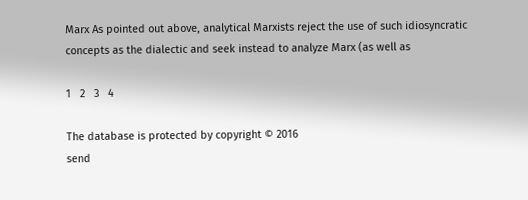Marx As pointed out above, analytical Marxists reject the use of such idiosyncratic concepts as the dialectic and seek instead to analyze Marx (as well as

1   2   3   4

The database is protected by copyright © 2016
send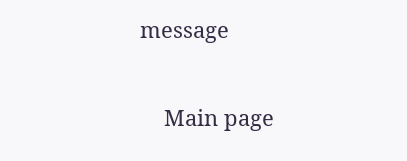message

    Main page